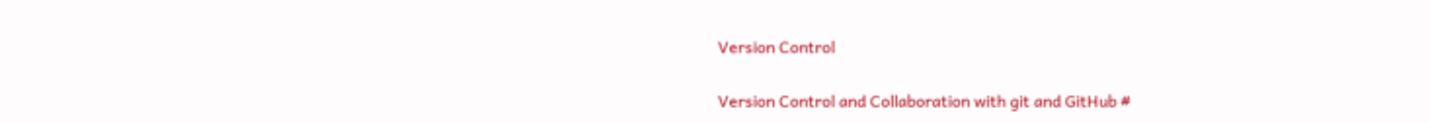Version Control

Version Control and Collaboration with git and GitHub #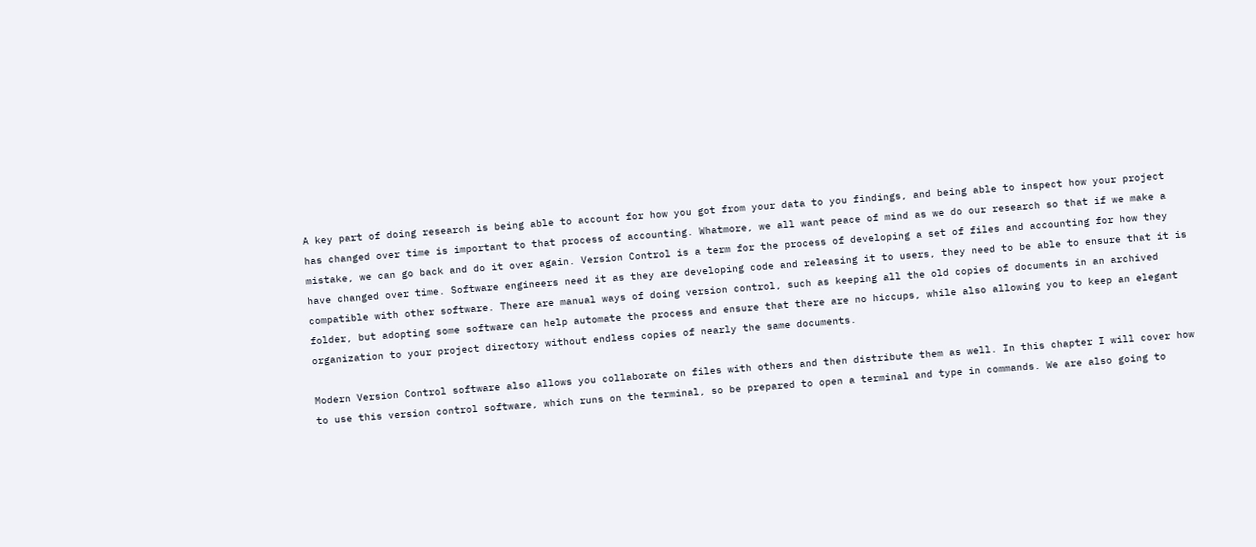A key part of doing research is being able to account for how you got from your data to you findings, and being able to inspect how your project has changed over time is important to that process of accounting. Whatmore, we all want peace of mind as we do our research so that if we make a mistake, we can go back and do it over again. Version Control is a term for the process of developing a set of files and accounting for how they have changed over time. Software engineers need it as they are developing code and releasing it to users, they need to be able to ensure that it is compatible with other software. There are manual ways of doing version control, such as keeping all the old copies of documents in an archived folder, but adopting some software can help automate the process and ensure that there are no hiccups, while also allowing you to keep an elegant organization to your project directory without endless copies of nearly the same documents.

Modern Version Control software also allows you collaborate on files with others and then distribute them as well. In this chapter I will cover how to use this version control software, which runs on the terminal, so be prepared to open a terminal and type in commands. We are also going to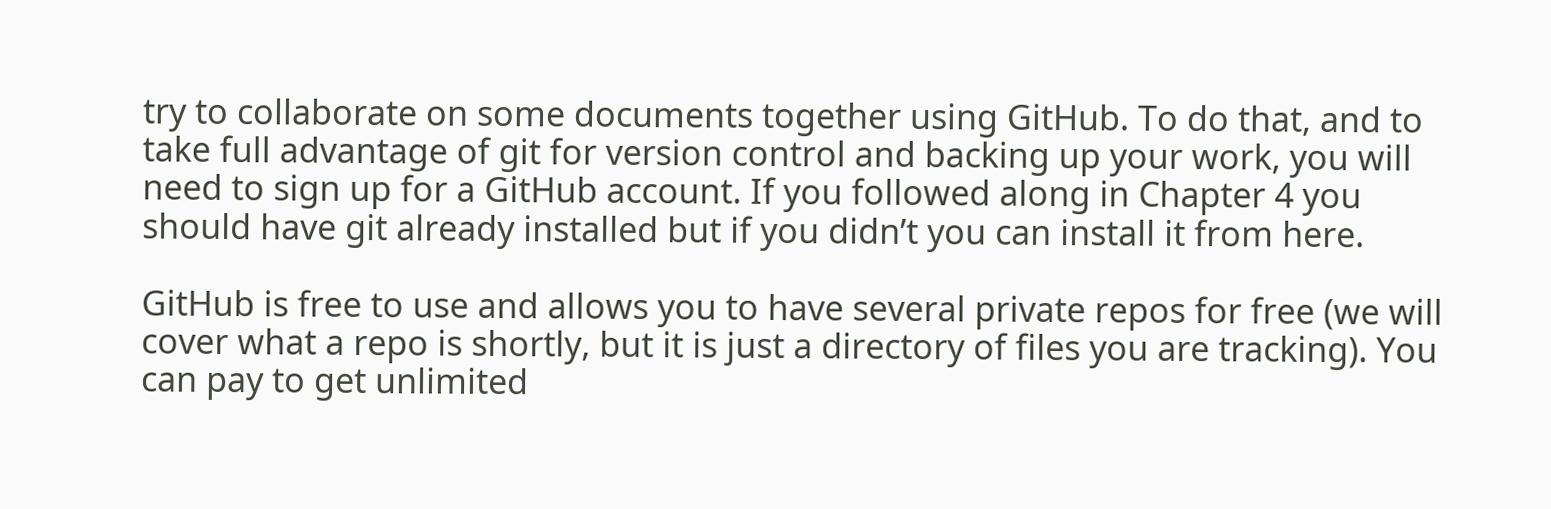try to collaborate on some documents together using GitHub. To do that, and to take full advantage of git for version control and backing up your work, you will need to sign up for a GitHub account. If you followed along in Chapter 4 you should have git already installed but if you didn’t you can install it from here.

GitHub is free to use and allows you to have several private repos for free (we will cover what a repo is shortly, but it is just a directory of files you are tracking). You can pay to get unlimited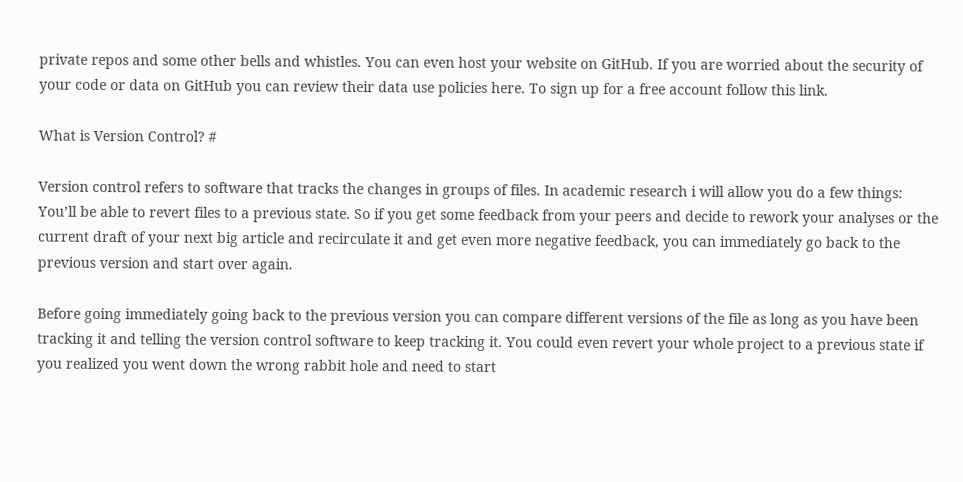private repos and some other bells and whistles. You can even host your website on GitHub. If you are worried about the security of your code or data on GitHub you can review their data use policies here. To sign up for a free account follow this link.

What is Version Control? #

Version control refers to software that tracks the changes in groups of files. In academic research i will allow you do a few things: You’ll be able to revert files to a previous state. So if you get some feedback from your peers and decide to rework your analyses or the current draft of your next big article and recirculate it and get even more negative feedback, you can immediately go back to the previous version and start over again.

Before going immediately going back to the previous version you can compare different versions of the file as long as you have been tracking it and telling the version control software to keep tracking it. You could even revert your whole project to a previous state if you realized you went down the wrong rabbit hole and need to start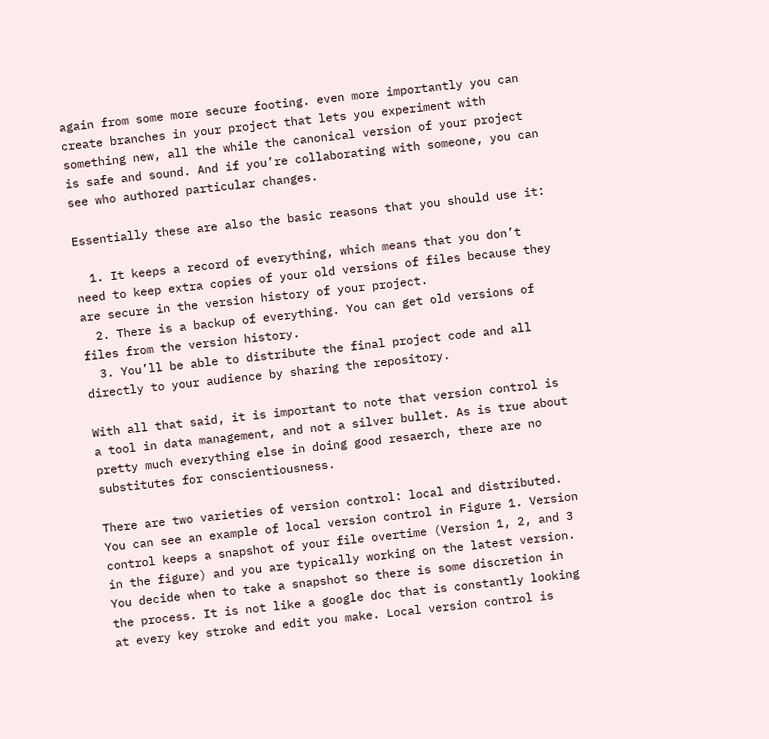again from some more secure footing. even more importantly you can create branches in your project that lets you experiment with something new, all the while the canonical version of your project is safe and sound. And if you’re collaborating with someone, you can see who authored particular changes.

Essentially these are also the basic reasons that you should use it:

  1. It keeps a record of everything, which means that you don’t need to keep extra copies of your old versions of files because they are secure in the version history of your project.
  2. There is a backup of everything. You can get old versions of files from the version history.
  3. You’ll be able to distribute the final project code and all directly to your audience by sharing the repository.

With all that said, it is important to note that version control is a tool in data management, and not a silver bullet. As is true about pretty much everything else in doing good resaerch, there are no substitutes for conscientiousness.

There are two varieties of version control: local and distributed. You can see an example of local version control in Figure 1. Version control keeps a snapshot of your file overtime (Version 1, 2, and 3 in the figure) and you are typically working on the latest version. You decide when to take a snapshot so there is some discretion in the process. It is not like a google doc that is constantly looking at every key stroke and edit you make. Local version control is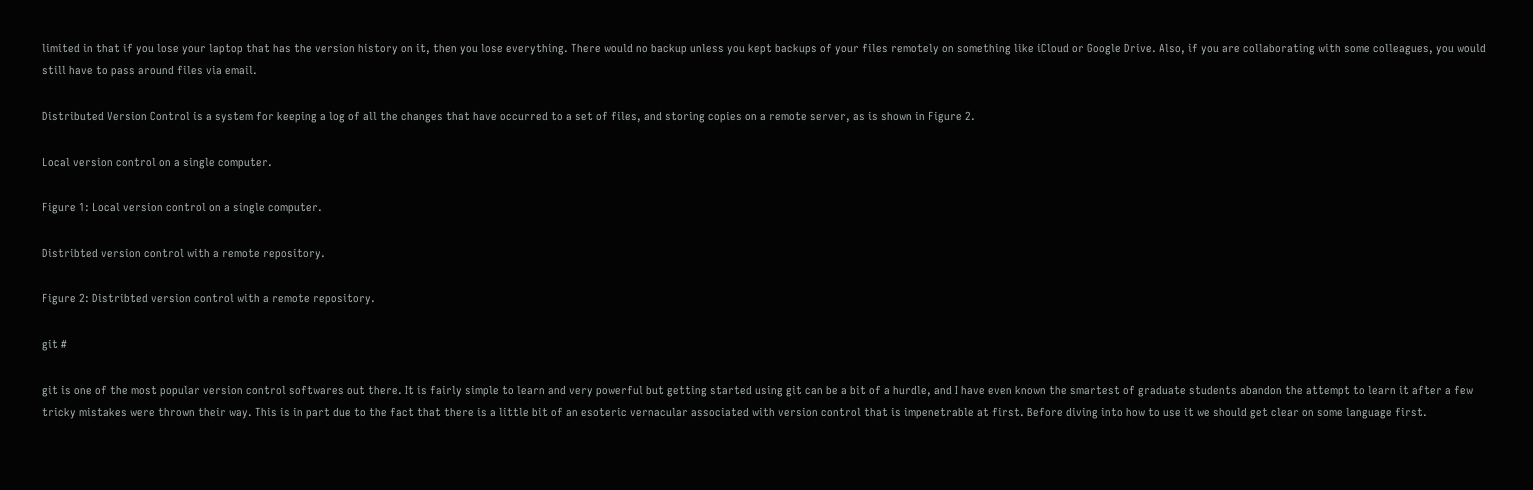limited in that if you lose your laptop that has the version history on it, then you lose everything. There would no backup unless you kept backups of your files remotely on something like iCloud or Google Drive. Also, if you are collaborating with some colleagues, you would still have to pass around files via email.

Distributed Version Control is a system for keeping a log of all the changes that have occurred to a set of files, and storing copies on a remote server, as is shown in Figure 2.

Local version control on a single computer.

Figure 1: Local version control on a single computer.

Distribted version control with a remote repository.

Figure 2: Distribted version control with a remote repository.

git #

git is one of the most popular version control softwares out there. It is fairly simple to learn and very powerful but getting started using git can be a bit of a hurdle, and I have even known the smartest of graduate students abandon the attempt to learn it after a few tricky mistakes were thrown their way. This is in part due to the fact that there is a little bit of an esoteric vernacular associated with version control that is impenetrable at first. Before diving into how to use it we should get clear on some language first.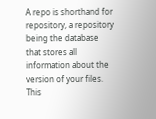A repo is shorthand for repository, a repository being the database that stores all information about the version of your files.
This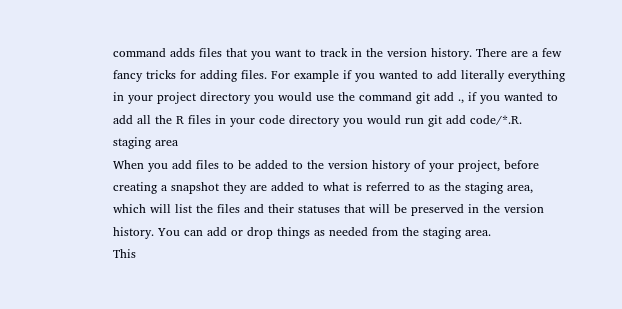command adds files that you want to track in the version history. There are a few fancy tricks for adding files. For example if you wanted to add literally everything in your project directory you would use the command git add ., if you wanted to add all the R files in your code directory you would run git add code/*.R.
staging area
When you add files to be added to the version history of your project, before creating a snapshot they are added to what is referred to as the staging area, which will list the files and their statuses that will be preserved in the version history. You can add or drop things as needed from the staging area.
This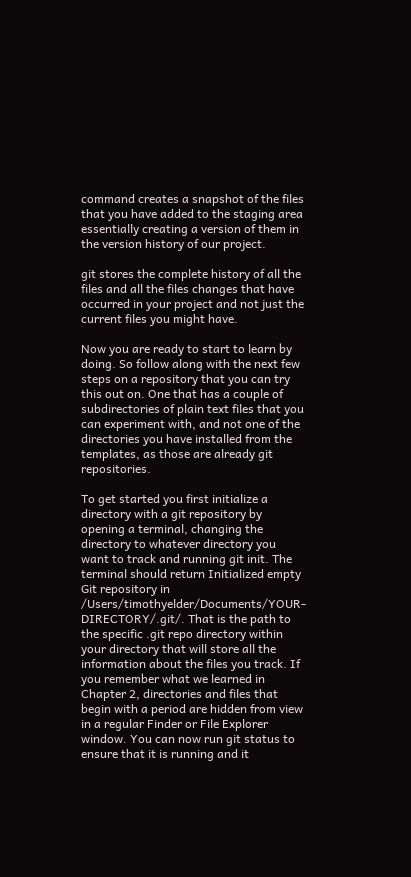command creates a snapshot of the files that you have added to the staging area essentially creating a version of them in the version history of our project.

git stores the complete history of all the files and all the files changes that have occurred in your project and not just the current files you might have.

Now you are ready to start to learn by doing. So follow along with the next few steps on a repository that you can try this out on. One that has a couple of subdirectories of plain text files that you can experiment with, and not one of the directories you have installed from the templates, as those are already git repositories.

To get started you first initialize a directory with a git repository by opening a terminal, changing the directory to whatever directory you want to track and running git init. The terminal should return Initialized empty Git repository in /Users/timothyelder/Documents/YOUR-DIRECTORY/.git/. That is the path to the specific .git repo directory within your directory that will store all the information about the files you track. If you remember what we learned in Chapter 2, directories and files that begin with a period are hidden from view in a regular Finder or File Explorer window. You can now run git status to ensure that it is running and it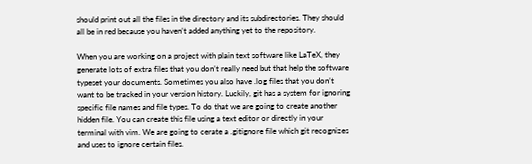should print out all the files in the directory and its subdirectories. They should all be in red because you haven’t added anything yet to the repository.

When you are working on a project with plain text software like LaTeX, they generate lots of extra files that you don’t really need but that help the software typeset your documents. Sometimes you also have .log files that you don’t want to be tracked in your version history. Luckily, git has a system for ignoring specific file names and file types. To do that we are going to create another hidden file. You can create this file using a text editor or directly in your terminal with vim. We are going to cerate a .gitignore file which git recognizes and uses to ignore certain files.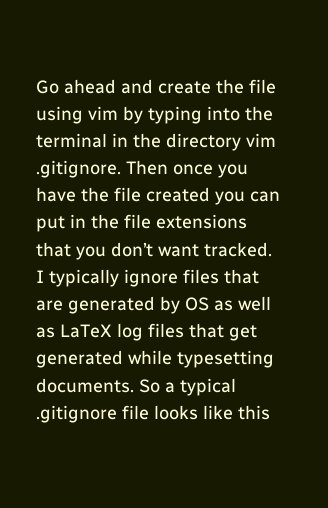Go ahead and create the file using vim by typing into the terminal in the directory vim .gitignore. Then once you have the file created you can put in the file extensions that you don’t want tracked. I typically ignore files that are generated by OS as well as LaTeX log files that get generated while typesetting documents. So a typical .gitignore file looks like this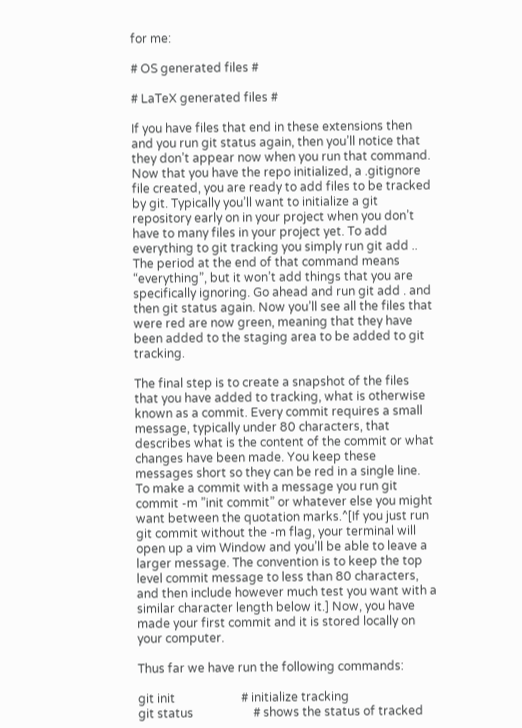for me:

# OS generated files #

# LaTeX generated files #

If you have files that end in these extensions then and you run git status again, then you’ll notice that they don’t appear now when you run that command. Now that you have the repo initialized, a .gitignore file created, you are ready to add files to be tracked by git. Typically you’ll want to initialize a git repository early on in your project when you don’t have to many files in your project yet. To add everything to git tracking you simply run git add .. The period at the end of that command means “everything”, but it won’t add things that you are specifically ignoring. Go ahead and run git add . and then git status again. Now you’ll see all the files that were red are now green, meaning that they have been added to the staging area to be added to git tracking.

The final step is to create a snapshot of the files that you have added to tracking, what is otherwise known as a commit. Every commit requires a small message, typically under 80 characters, that describes what is the content of the commit or what changes have been made. You keep these messages short so they can be red in a single line. To make a commit with a message you run git commit -m ”init commit” or whatever else you might want between the quotation marks.^[If you just run git commit without the -m flag, your terminal will open up a vim Window and you’ll be able to leave a larger message. The convention is to keep the top level commit message to less than 80 characters, and then include however much test you want with a similar character length below it.] Now, you have made your first commit and it is stored locally on your computer.

Thus far we have run the following commands:

git init                      # initialize tracking
git status                    # shows the status of tracked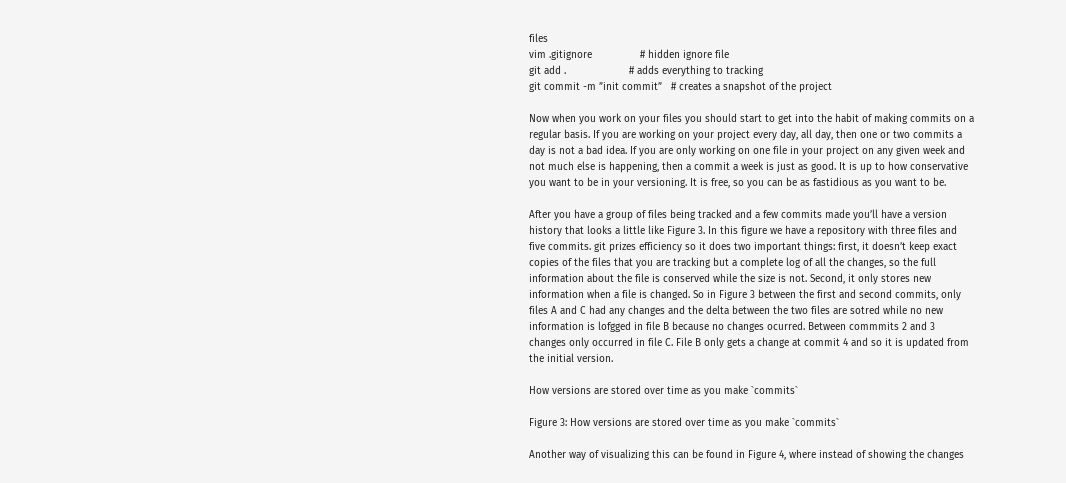files
vim .gitignore                # hidden ignore file
git add .                     # adds everything to tracking
git commit -m ”init commit”   # creates a snapshot of the project

Now when you work on your files you should start to get into the habit of making commits on a regular basis. If you are working on your project every day, all day, then one or two commits a day is not a bad idea. If you are only working on one file in your project on any given week and not much else is happening, then a commit a week is just as good. It is up to how conservative you want to be in your versioning. It is free, so you can be as fastidious as you want to be.

After you have a group of files being tracked and a few commits made you’ll have a version history that looks a little like Figure 3. In this figure we have a repository with three files and five commits. git prizes efficiency so it does two important things: first, it doesn’t keep exact copies of the files that you are tracking but a complete log of all the changes, so the full information about the file is conserved while the size is not. Second, it only stores new information when a file is changed. So in Figure 3 between the first and second commits, only files A and C had any changes and the delta between the two files are sotred while no new information is lofgged in file B because no changes ocurred. Between commmits 2 and 3 changes only occurred in file C. File B only gets a change at commit 4 and so it is updated from the initial version.

How versions are stored over time as you make `commits`

Figure 3: How versions are stored over time as you make `commits`

Another way of visualizing this can be found in Figure 4, where instead of showing the changes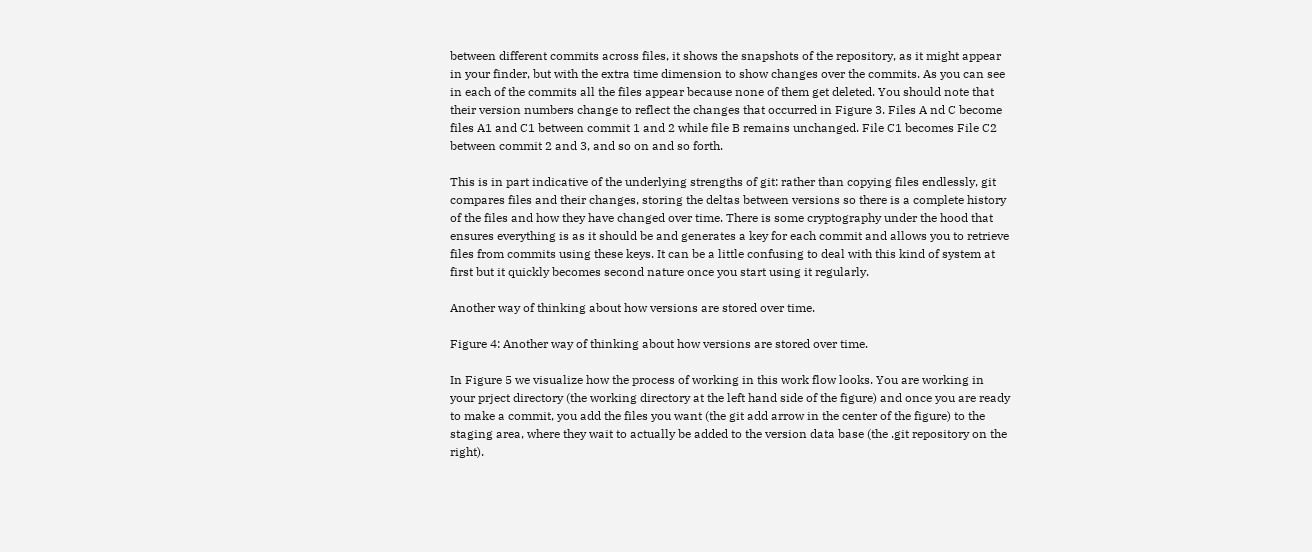between different commits across files, it shows the snapshots of the repository, as it might appear in your finder, but with the extra time dimension to show changes over the commits. As you can see in each of the commits all the files appear because none of them get deleted. You should note that their version numbers change to reflect the changes that occurred in Figure 3. Files A nd C become files A1 and C1 between commit 1 and 2 while file B remains unchanged. File C1 becomes File C2 between commit 2 and 3, and so on and so forth.

This is in part indicative of the underlying strengths of git: rather than copying files endlessly, git compares files and their changes, storing the deltas between versions so there is a complete history of the files and how they have changed over time. There is some cryptography under the hood that ensures everything is as it should be and generates a key for each commit and allows you to retrieve files from commits using these keys. It can be a little confusing to deal with this kind of system at first but it quickly becomes second nature once you start using it regularly.

Another way of thinking about how versions are stored over time.

Figure 4: Another way of thinking about how versions are stored over time.

In Figure 5 we visualize how the process of working in this work flow looks. You are working in your prject directory (the working directory at the left hand side of the figure) and once you are ready to make a commit, you add the files you want (the git add arrow in the center of the figure) to the staging area, where they wait to actually be added to the version data base (the .git repository on the right).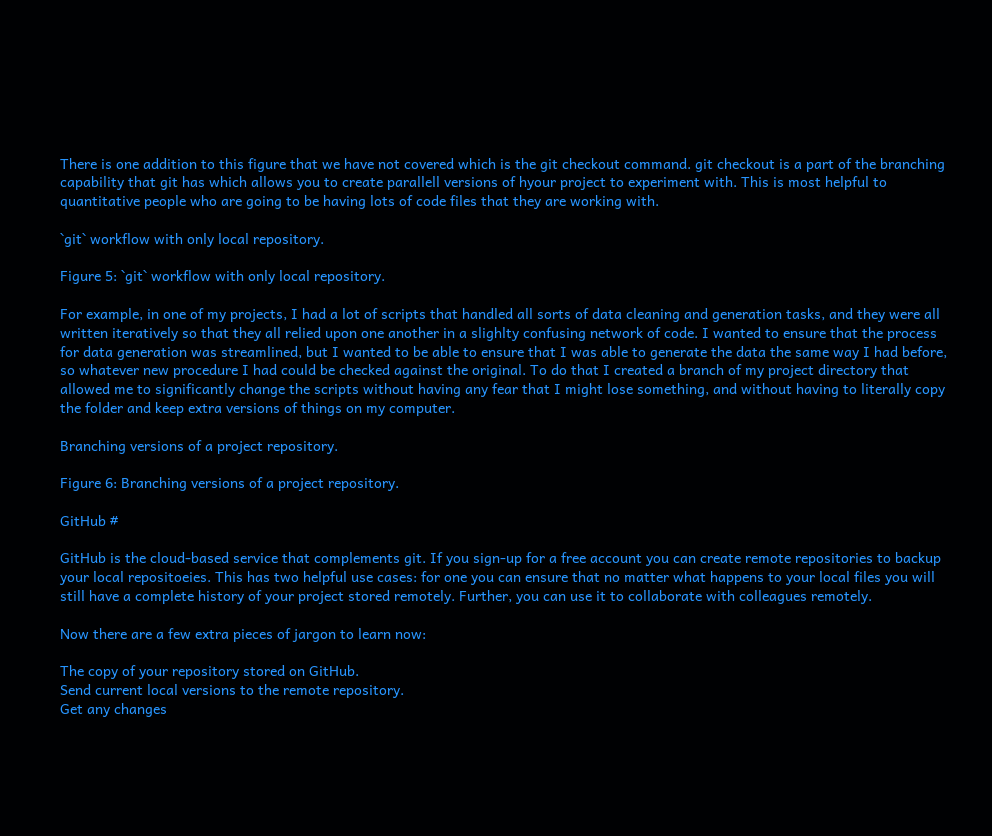There is one addition to this figure that we have not covered which is the git checkout command. git checkout is a part of the branching capability that git has which allows you to create parallell versions of hyour project to experiment with. This is most helpful to quantitative people who are going to be having lots of code files that they are working with.

`git` workflow with only local repository.

Figure 5: `git` workflow with only local repository.

For example, in one of my projects, I had a lot of scripts that handled all sorts of data cleaning and generation tasks, and they were all written iteratively so that they all relied upon one another in a slighlty confusing network of code. I wanted to ensure that the process for data generation was streamlined, but I wanted to be able to ensure that I was able to generate the data the same way I had before, so whatever new procedure I had could be checked against the original. To do that I created a branch of my project directory that allowed me to significantly change the scripts without having any fear that I might lose something, and without having to literally copy the folder and keep extra versions of things on my computer.

Branching versions of a project repository.

Figure 6: Branching versions of a project repository.

GitHub #

GitHub is the cloud-based service that complements git. If you sign-up for a free account you can create remote repositories to backup your local repositoeies. This has two helpful use cases: for one you can ensure that no matter what happens to your local files you will still have a complete history of your project stored remotely. Further, you can use it to collaborate with colleagues remotely.

Now there are a few extra pieces of jargon to learn now:

The copy of your repository stored on GitHub.
Send current local versions to the remote repository.
Get any changes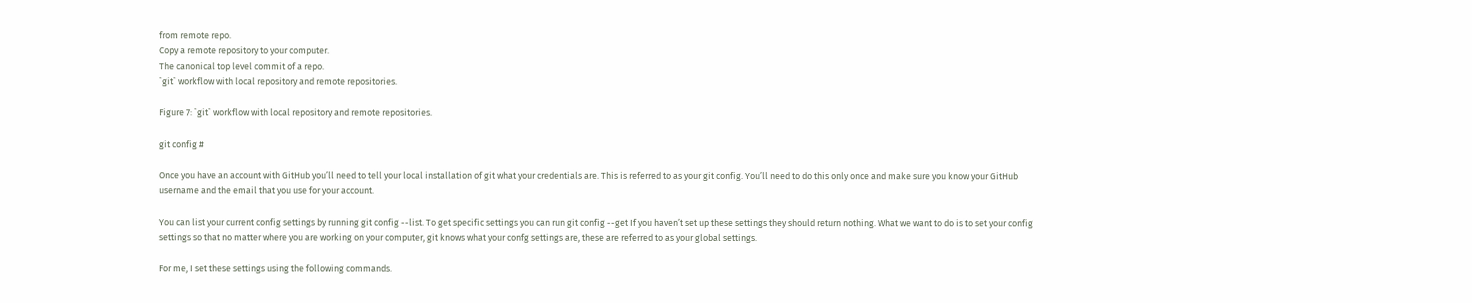from remote repo.
Copy a remote repository to your computer.
The canonical top level commit of a repo.
`git` workflow with local repository and remote repositories.

Figure 7: `git` workflow with local repository and remote repositories.

git config #

Once you have an account with GitHub you’ll need to tell your local installation of git what your credentials are. This is referred to as your git config. You’ll need to do this only once and make sure you know your GitHub username and the email that you use for your account.

You can list your current config settings by running git config --list. To get specific settings you can run git config --get If you haven’t set up these settings they should return nothing. What we want to do is to set your config settings so that no matter where you are working on your computer, git knows what your confg settings are, these are referred to as your global settings.

For me, I set these settings using the following commands.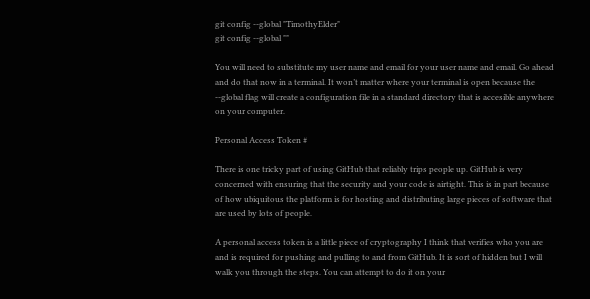git config --global "TimothyElder"
git config --global ""

You will need to substitute my user name and email for your user name and email. Go ahead and do that now in a terminal. It won’t matter where your terminal is open because the --global flag will create a configuration file in a standard directory that is accesible anywhere on your computer.

Personal Access Token #

There is one tricky part of using GitHub that reliably trips people up. GitHub is very concerned with ensuring that the security and your code is airtight. This is in part because of how ubiquitous the platform is for hosting and distributing large pieces of software that are used by lots of people.

A personal access token is a little piece of cryptography I think that verifies who you are and is required for pushing and pulling to and from GitHub. It is sort of hidden but I will walk you through the steps. You can attempt to do it on your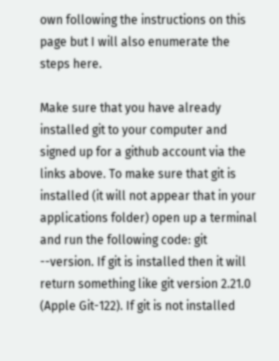own following the instructions on this page but I will also enumerate the steps here.

Make sure that you have already installed git to your computer and signed up for a github account via the links above. To make sure that git is installed (it will not appear that in your applications folder) open up a terminal and run the following code: git --version. If git is installed then it will return something like git version 2.21.0 (Apple Git-122). If git is not installed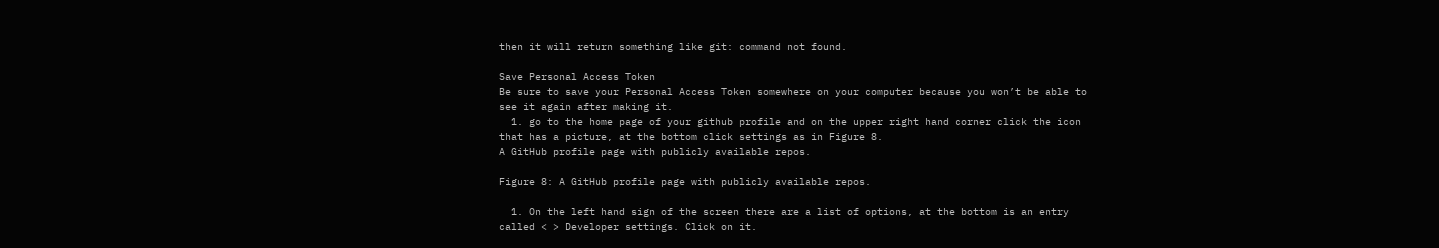then it will return something like git: command not found.

Save Personal Access Token
Be sure to save your Personal Access Token somewhere on your computer because you won’t be able to see it again after making it.
  1. go to the home page of your github profile and on the upper right hand corner click the icon that has a picture, at the bottom click settings as in Figure 8.
A GitHub profile page with publicly available repos.

Figure 8: A GitHub profile page with publicly available repos.

  1. On the left hand sign of the screen there are a list of options, at the bottom is an entry called < > Developer settings. Click on it.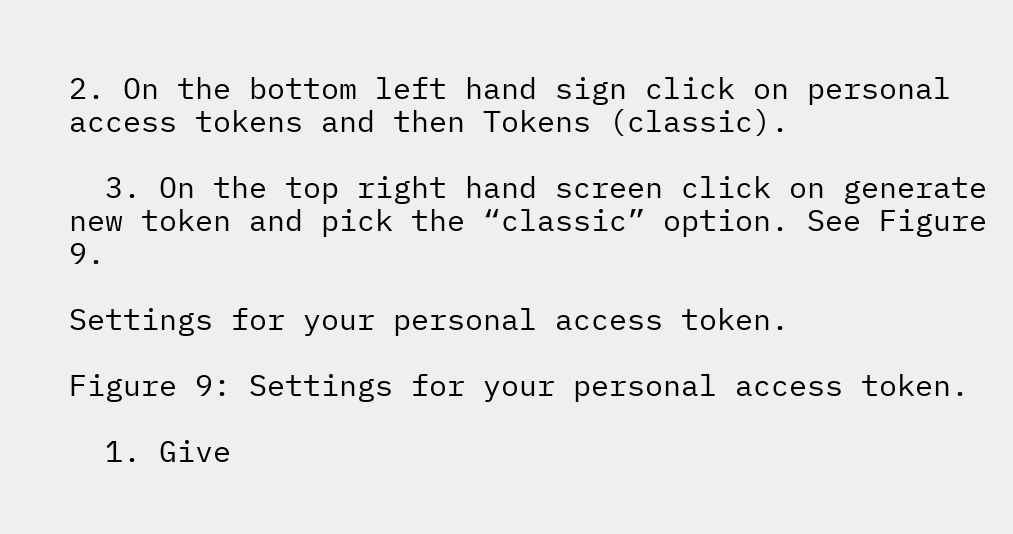2. On the bottom left hand sign click on personal access tokens and then Tokens (classic).

  3. On the top right hand screen click on generate new token and pick the “classic” option. See Figure 9.

Settings for your personal access token.

Figure 9: Settings for your personal access token.

  1. Give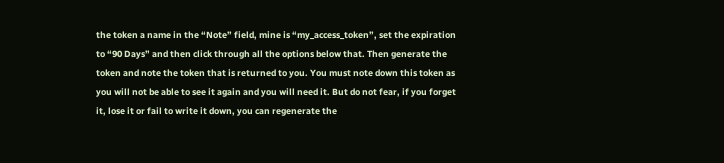the token a name in the “Note” field, mine is “my_access_token”, set the expiration to “90 Days” and then click through all the options below that. Then generate the token and note the token that is returned to you. You must note down this token as you will not be able to see it again and you will need it. But do not fear, if you forget it, lose it or fail to write it down, you can regenerate the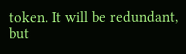token. It will be redundant, but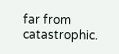far from catastrophic.